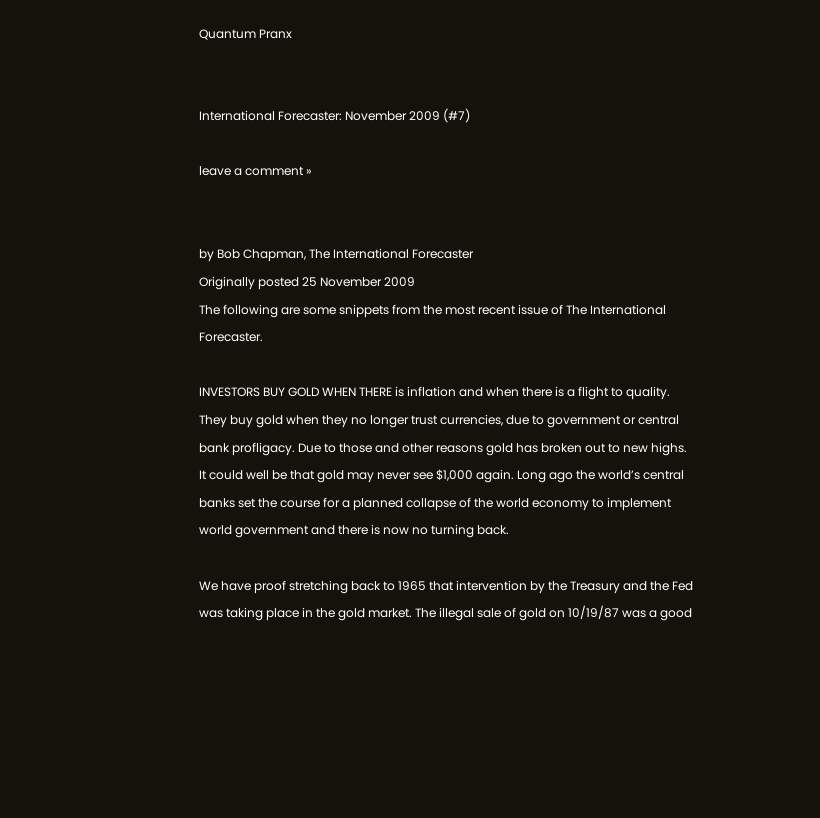Quantum Pranx


International Forecaster: November 2009 (#7)

leave a comment »


by Bob Chapman, The International Forecaster
Originally posted 25 November 2009
The following are some snippets from the most recent issue of The International Forecaster.

INVESTORS BUY GOLD WHEN THERE is inflation and when there is a flight to quality. They buy gold when they no longer trust currencies, due to government or central bank profligacy. Due to those and other reasons gold has broken out to new highs. It could well be that gold may never see $1,000 again. Long ago the world’s central banks set the course for a planned collapse of the world economy to implement world government and there is now no turning back.

We have proof stretching back to 1965 that intervention by the Treasury and the Fed was taking place in the gold market. The illegal sale of gold on 10/19/87 was a good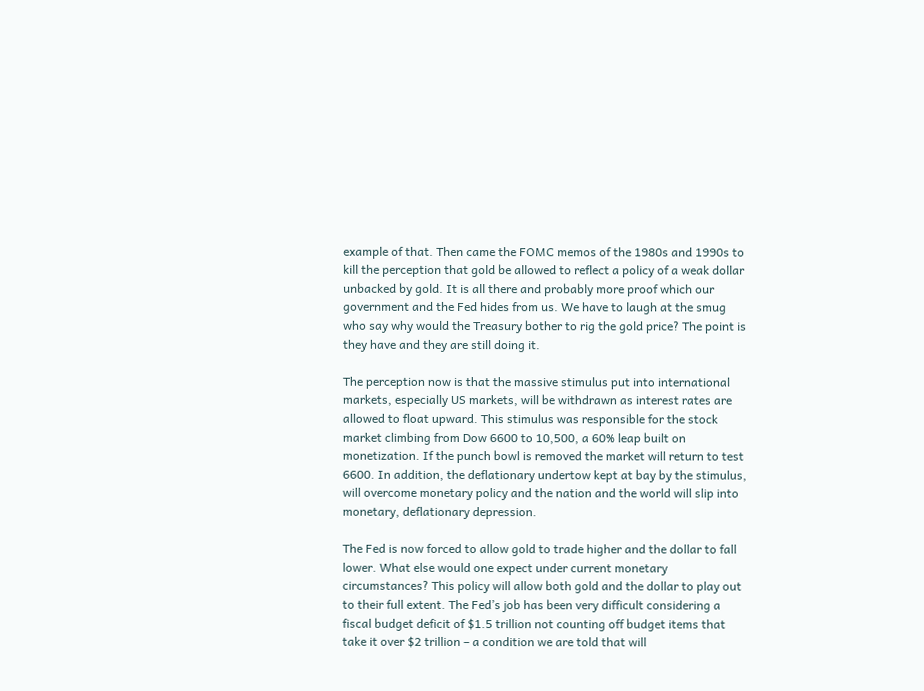example of that. Then came the FOMC memos of the 1980s and 1990s to kill the perception that gold be allowed to reflect a policy of a weak dollar unbacked by gold. It is all there and probably more proof which our government and the Fed hides from us. We have to laugh at the smug who say why would the Treasury bother to rig the gold price? The point is they have and they are still doing it.

The perception now is that the massive stimulus put into international markets, especially US markets, will be withdrawn as interest rates are allowed to float upward. This stimulus was responsible for the stock market climbing from Dow 6600 to 10,500, a 60% leap built on monetization. If the punch bowl is removed the market will return to test 6600. In addition, the deflationary undertow kept at bay by the stimulus, will overcome monetary policy and the nation and the world will slip into monetary, deflationary depression.

The Fed is now forced to allow gold to trade higher and the dollar to fall lower. What else would one expect under current monetary circumstances? This policy will allow both gold and the dollar to play out to their full extent. The Fed’s job has been very difficult considering a fiscal budget deficit of $1.5 trillion not counting off budget items that take it over $2 trillion – a condition we are told that will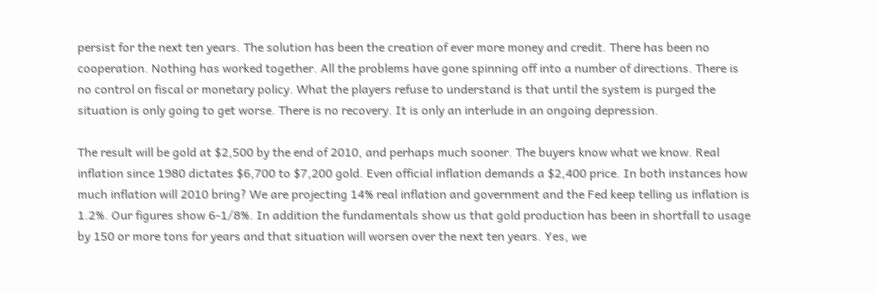persist for the next ten years. The solution has been the creation of ever more money and credit. There has been no cooperation. Nothing has worked together. All the problems have gone spinning off into a number of directions. There is no control on fiscal or monetary policy. What the players refuse to understand is that until the system is purged the situation is only going to get worse. There is no recovery. It is only an interlude in an ongoing depression.

The result will be gold at $2,500 by the end of 2010, and perhaps much sooner. The buyers know what we know. Real inflation since 1980 dictates $6,700 to $7,200 gold. Even official inflation demands a $2,400 price. In both instances how much inflation will 2010 bring? We are projecting 14% real inflation and government and the Fed keep telling us inflation is 1.2%. Our figures show 6-1/8%. In addition the fundamentals show us that gold production has been in shortfall to usage by 150 or more tons for years and that situation will worsen over the next ten years. Yes, we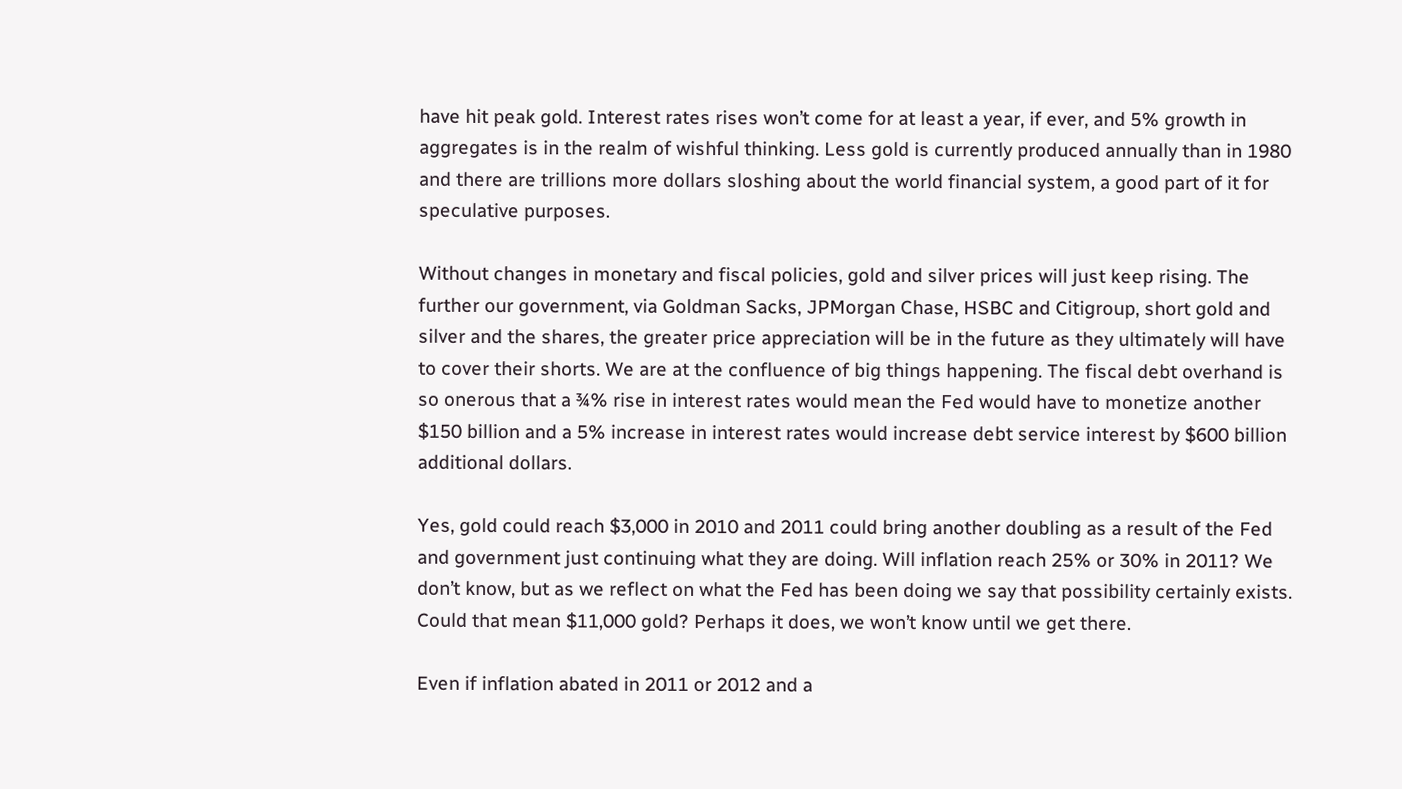have hit peak gold. Interest rates rises won’t come for at least a year, if ever, and 5% growth in aggregates is in the realm of wishful thinking. Less gold is currently produced annually than in 1980 and there are trillions more dollars sloshing about the world financial system, a good part of it for speculative purposes.

Without changes in monetary and fiscal policies, gold and silver prices will just keep rising. The further our government, via Goldman Sacks, JPMorgan Chase, HSBC and Citigroup, short gold and silver and the shares, the greater price appreciation will be in the future as they ultimately will have to cover their shorts. We are at the confluence of big things happening. The fiscal debt overhand is so onerous that a ¾% rise in interest rates would mean the Fed would have to monetize another $150 billion and a 5% increase in interest rates would increase debt service interest by $600 billion additional dollars.

Yes, gold could reach $3,000 in 2010 and 2011 could bring another doubling as a result of the Fed and government just continuing what they are doing. Will inflation reach 25% or 30% in 2011? We don’t know, but as we reflect on what the Fed has been doing we say that possibility certainly exists. Could that mean $11,000 gold? Perhaps it does, we won’t know until we get there.

Even if inflation abated in 2011 or 2012 and a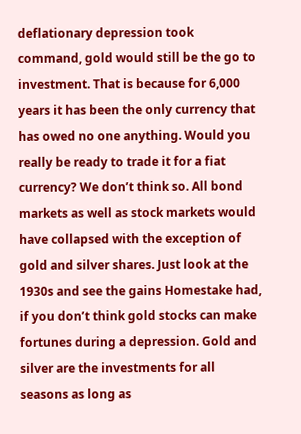deflationary depression took command, gold would still be the go to investment. That is because for 6,000 years it has been the only currency that has owed no one anything. Would you really be ready to trade it for a fiat currency? We don’t think so. All bond markets as well as stock markets would have collapsed with the exception of gold and silver shares. Just look at the 1930s and see the gains Homestake had, if you don’t think gold stocks can make fortunes during a depression. Gold and silver are the investments for all seasons as long as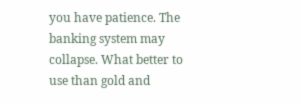you have patience. The banking system may collapse. What better to use than gold and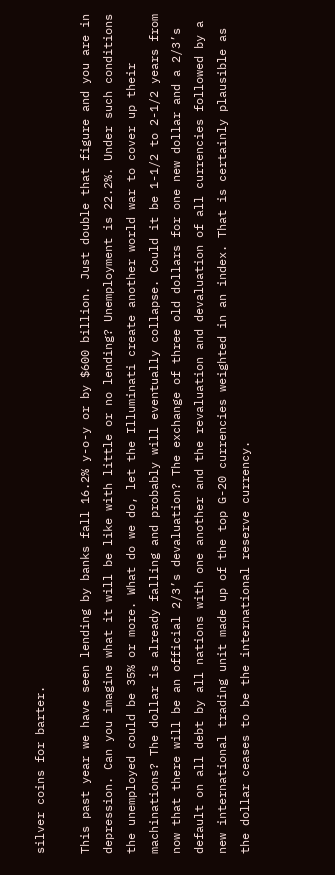silver coins for barter.

This past year we have seen lending by banks fall 16.2% y-o-y or by $600 billion. Just double that figure and you are in depression. Can you imagine what it will be like with little or no lending? Unemployment is 22.2%. Under such conditions the unemployed could be 35% or more. What do we do, let the Illuminati create another world war to cover up their machinations? The dollar is already falling and probably will eventually collapse. Could it be 1-1/2 to 2-1/2 years from now that there will be an official 2/3’s devaluation? The exchange of three old dollars for one new dollar and a 2/3’s default on all debt by all nations with one another and the revaluation and devaluation of all currencies followed by a new international trading unit made up of the top G-20 currencies weighted in an index. That is certainly plausible as the dollar ceases to be the international reserve currency.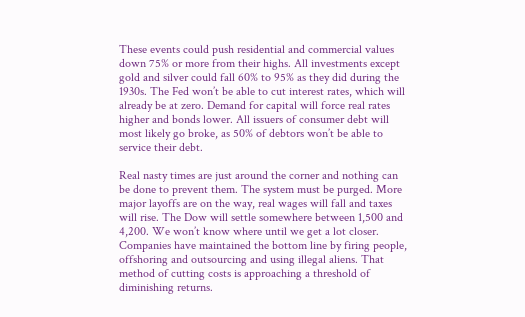These events could push residential and commercial values down 75% or more from their highs. All investments except gold and silver could fall 60% to 95% as they did during the 1930s. The Fed won’t be able to cut interest rates, which will already be at zero. Demand for capital will force real rates higher and bonds lower. All issuers of consumer debt will most likely go broke, as 50% of debtors won’t be able to service their debt.

Real nasty times are just around the corner and nothing can be done to prevent them. The system must be purged. More major layoffs are on the way, real wages will fall and taxes will rise. The Dow will settle somewhere between 1,500 and 4,200. We won’t know where until we get a lot closer. Companies have maintained the bottom line by firing people, offshoring and outsourcing and using illegal aliens. That method of cutting costs is approaching a threshold of diminishing returns.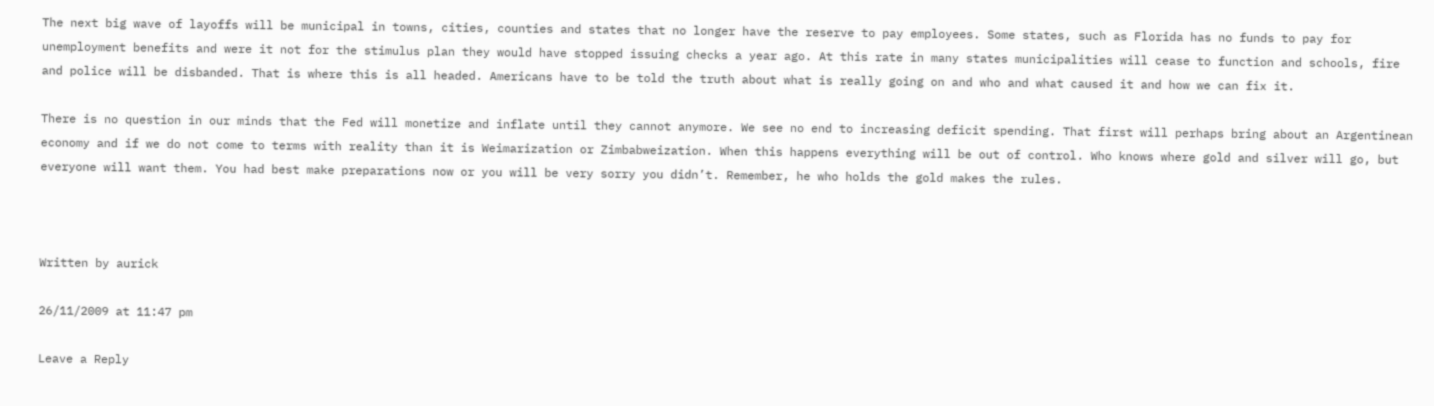The next big wave of layoffs will be municipal in towns, cities, counties and states that no longer have the reserve to pay employees. Some states, such as Florida has no funds to pay for unemployment benefits and were it not for the stimulus plan they would have stopped issuing checks a year ago. At this rate in many states municipalities will cease to function and schools, fire and police will be disbanded. That is where this is all headed. Americans have to be told the truth about what is really going on and who and what caused it and how we can fix it.

There is no question in our minds that the Fed will monetize and inflate until they cannot anymore. We see no end to increasing deficit spending. That first will perhaps bring about an Argentinean economy and if we do not come to terms with reality than it is Weimarization or Zimbabweization. When this happens everything will be out of control. Who knows where gold and silver will go, but everyone will want them. You had best make preparations now or you will be very sorry you didn’t. Remember, he who holds the gold makes the rules.



Written by aurick

26/11/2009 at 11:47 pm

Leave a Reply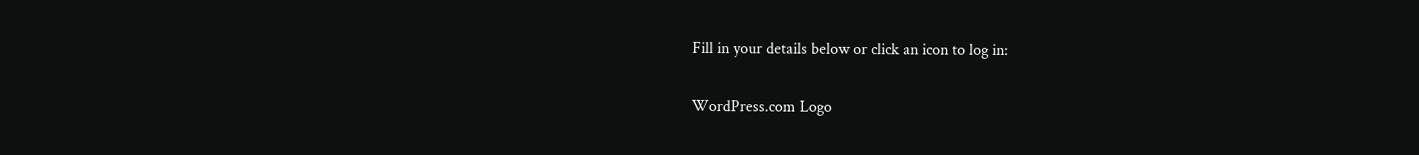Fill in your details below or click an icon to log in:

WordPress.com Logo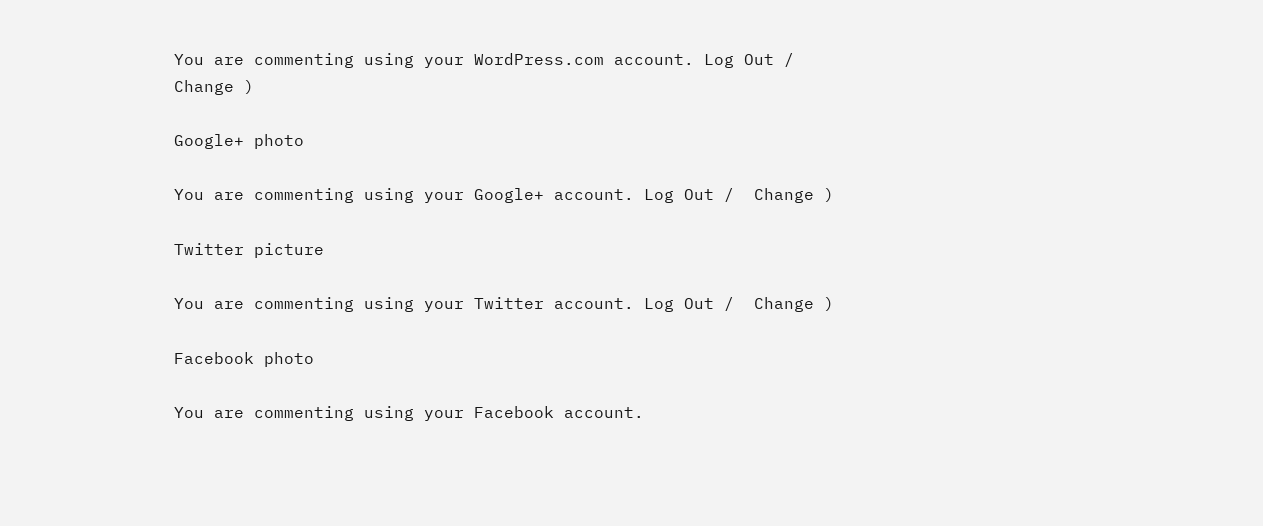You are commenting using your WordPress.com account. Log Out /  Change )

Google+ photo

You are commenting using your Google+ account. Log Out /  Change )

Twitter picture

You are commenting using your Twitter account. Log Out /  Change )

Facebook photo

You are commenting using your Facebook account.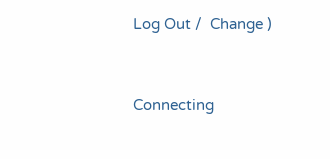Log Out /  Change )


Connecting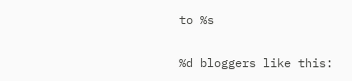to %s

%d bloggers like this: